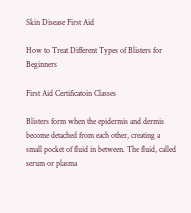Skin Disease First Aid

How to Treat Different Types of Blisters for Beginners

First Aid Certificatoin Classes

Blisters form when the epidermis and dermis become detached from each other, creating a small pocket of fluid in between. The fluid, called serum or plasma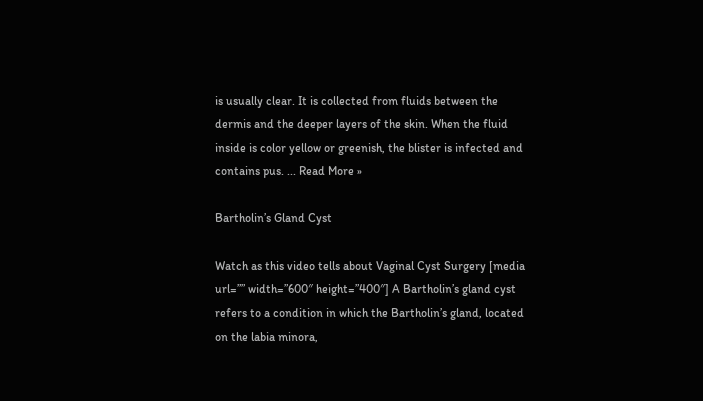is usually clear. It is collected from fluids between the dermis and the deeper layers of the skin. When the fluid inside is color yellow or greenish, the blister is infected and contains pus. ... Read More »

Bartholin’s Gland Cyst

Watch as this video tells about Vaginal Cyst Surgery [media url=”” width=”600″ height=”400″] A Bartholin’s gland cyst refers to a condition in which the Bartholin’s gland, located on the labia minora,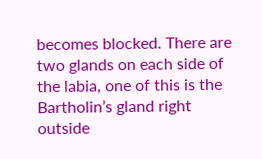becomes blocked. There are two glands on each side of the labia, one of this is the Bartholin’s gland right outside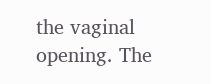the vaginal opening. The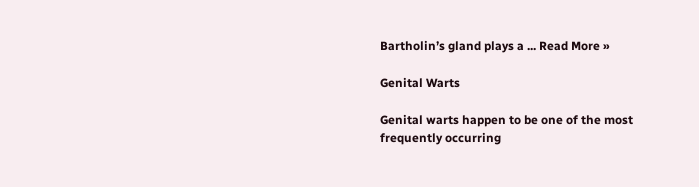Bartholin’s gland plays a ... Read More »

Genital Warts

Genital warts happen to be one of the most frequently occurring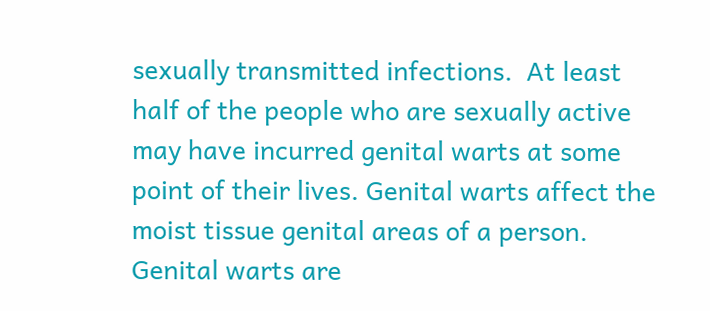sexually transmitted infections.  At least half of the people who are sexually active may have incurred genital warts at some point of their lives. Genital warts affect the moist tissue genital areas of a person. Genital warts are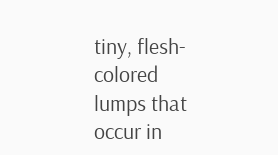tiny, flesh-colored lumps that occur in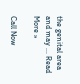the genital area and may ... Read More »

Call Now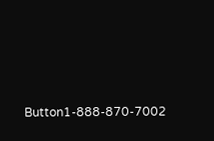Button1-888-870-7002